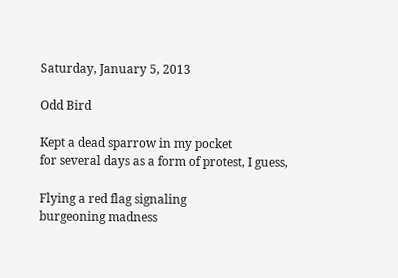Saturday, January 5, 2013

Odd Bird

Kept a dead sparrow in my pocket
for several days as a form of protest, I guess,

Flying a red flag signaling
burgeoning madness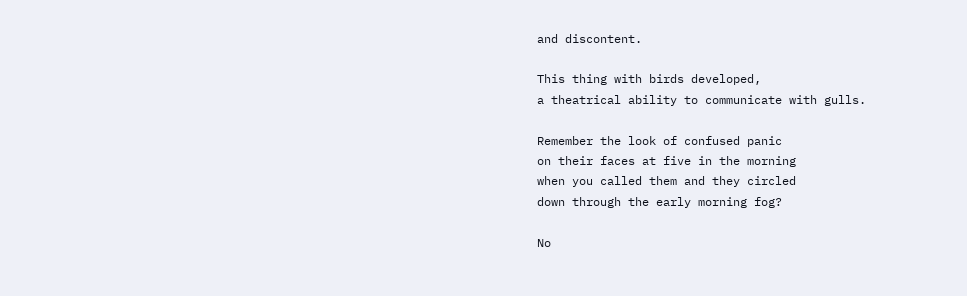and discontent.

This thing with birds developed,
a theatrical ability to communicate with gulls.

Remember the look of confused panic
on their faces at five in the morning
when you called them and they circled
down through the early morning fog?

No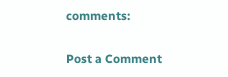comments:

Post a Comment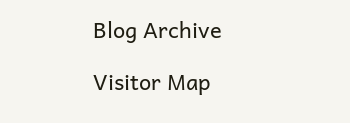Blog Archive

Visitor Map